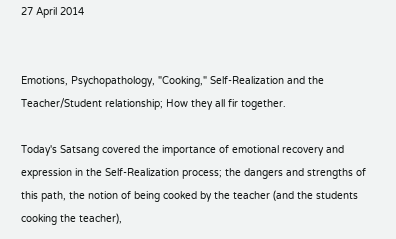27 April 2014


Emotions, Psychopathology, "Cooking," Self-Realization and the Teacher/Student relationship; How they all fir together.

Today's Satsang covered the importance of emotional recovery and expression in the Self-Realization process; the dangers and strengths of this path, the notion of being cooked by the teacher (and the students cooking the teacher),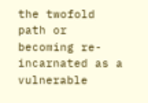the twofold path or becoming re-incarnated as a vulnerable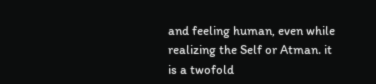and feeling human, even while realizing the Self or Atman. it is a twofold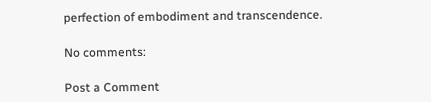perfection of embodiment and transcendence.

No comments:

Post a Comment